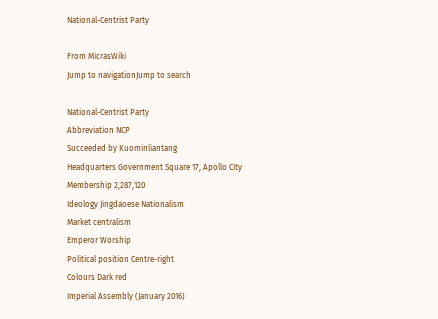National-Centrist Party

From MicrasWiki
Jump to navigationJump to search

National-Centrist Party
Abbreviation NCP
Succeeded by Kuominliantang
Headquarters Government Square 17, Apollo City
Membership 2,287,120
Ideology Jingdaoese Nationalism
Market centralism
Emperor Worship
Political position Centre-right
Colours Dark red
Imperial Assembly (January 2016)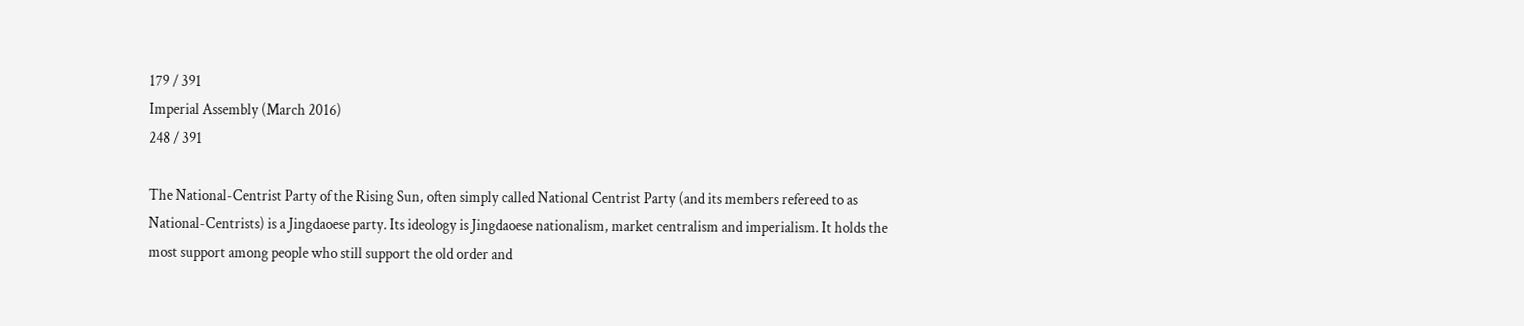179 / 391
Imperial Assembly (March 2016)
248 / 391

The National-Centrist Party of the Rising Sun, often simply called National Centrist Party (and its members refereed to as National-Centrists) is a Jingdaoese party. Its ideology is Jingdaoese nationalism, market centralism and imperialism. It holds the most support among people who still support the old order and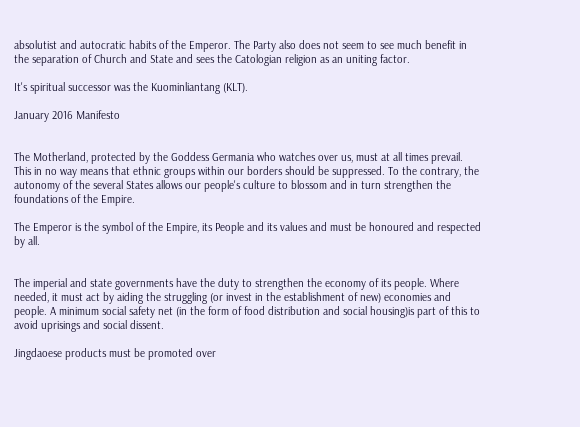absolutist and autocratic habits of the Emperor. The Party also does not seem to see much benefit in the separation of Church and State and sees the Catologian religion as an uniting factor.

It's spiritual successor was the Kuominliantang (KLT).

January 2016 Manifesto


The Motherland, protected by the Goddess Germania who watches over us, must at all times prevail. This in no way means that ethnic groups within our borders should be suppressed. To the contrary, the autonomy of the several States allows our people's culture to blossom and in turn strengthen the foundations of the Empire.

The Emperor is the symbol of the Empire, its People and its values and must be honoured and respected by all.


The imperial and state governments have the duty to strengthen the economy of its people. Where needed, it must act by aiding the struggling (or invest in the establishment of new) economies and people. A minimum social safety net (in the form of food distribution and social housing)is part of this to avoid uprisings and social dissent.

Jingdaoese products must be promoted over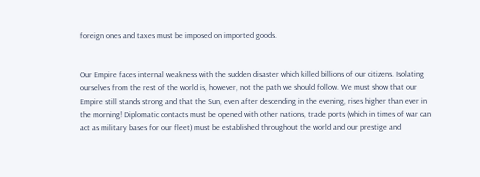foreign ones and taxes must be imposed on imported goods.


Our Empire faces internal weakness with the sudden disaster which killed billions of our citizens. Isolating ourselves from the rest of the world is, however, not the path we should follow. We must show that our Empire still stands strong and that the Sun, even after descending in the evening, rises higher than ever in the morning! Diplomatic contacts must be opened with other nations, trade ports (which in times of war can act as military bases for our fleet) must be established throughout the world and our prestige and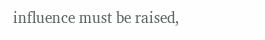influence must be raised,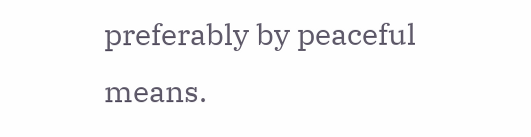preferably by peaceful means.